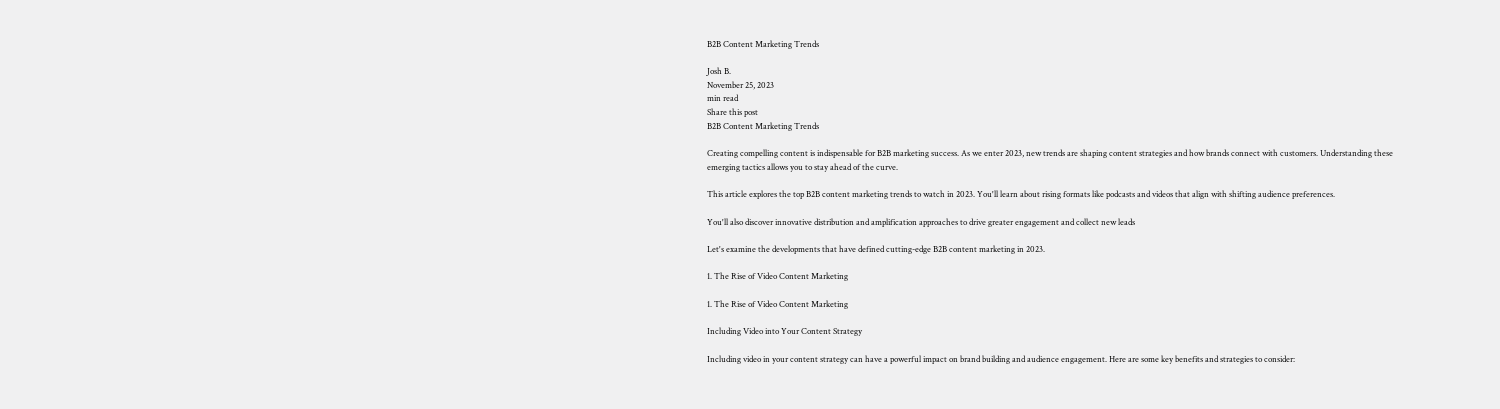B2B Content Marketing Trends

Josh B.
November 25, 2023
min read
Share this post
B2B Content Marketing Trends

Creating compelling content is indispensable for B2B marketing success. As we enter 2023, new trends are shaping content strategies and how brands connect with customers. Understanding these emerging tactics allows you to stay ahead of the curve.

This article explores the top B2B content marketing trends to watch in 2023. You'll learn about rising formats like podcasts and videos that align with shifting audience preferences.

You'll also discover innovative distribution and amplification approaches to drive greater engagement and collect new leads

Let's examine the developments that have defined cutting-edge B2B content marketing in 2023.

1. The Rise of Video Content Marketing

1. The Rise of Video Content Marketing

Including Video into Your Content Strategy

Including video in your content strategy can have a powerful impact on brand building and audience engagement. Here are some key benefits and strategies to consider: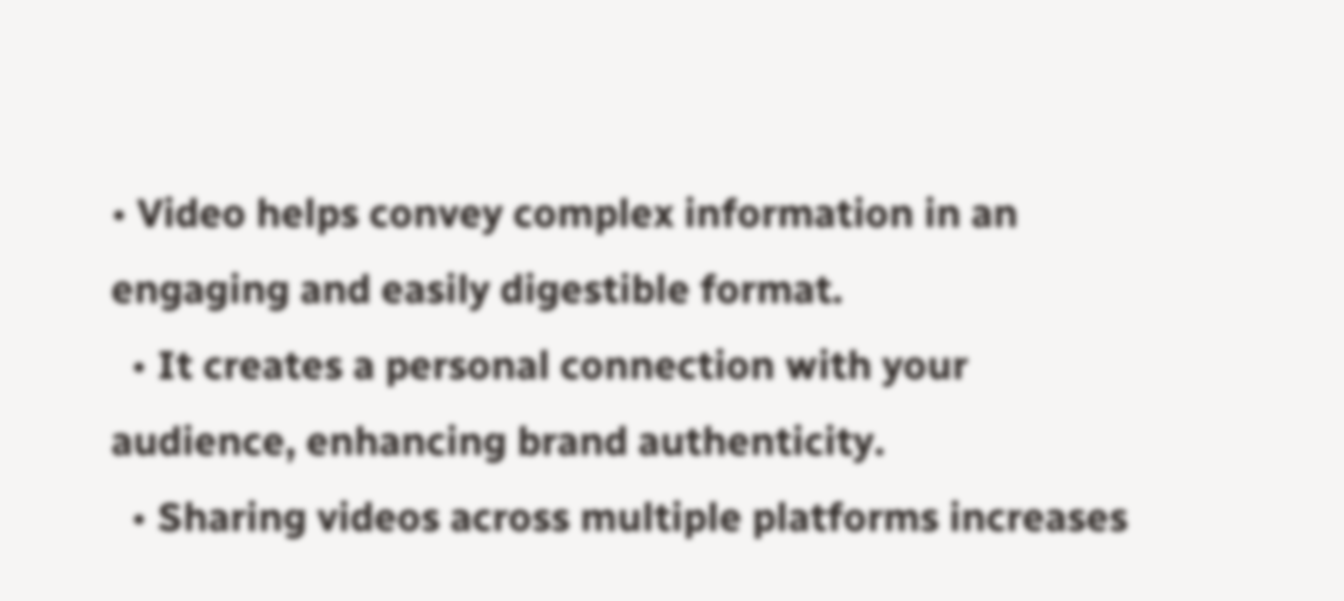• Video helps convey complex information in an engaging and easily digestible format.
  • It creates a personal connection with your audience, enhancing brand authenticity.
  • Sharing videos across multiple platforms increases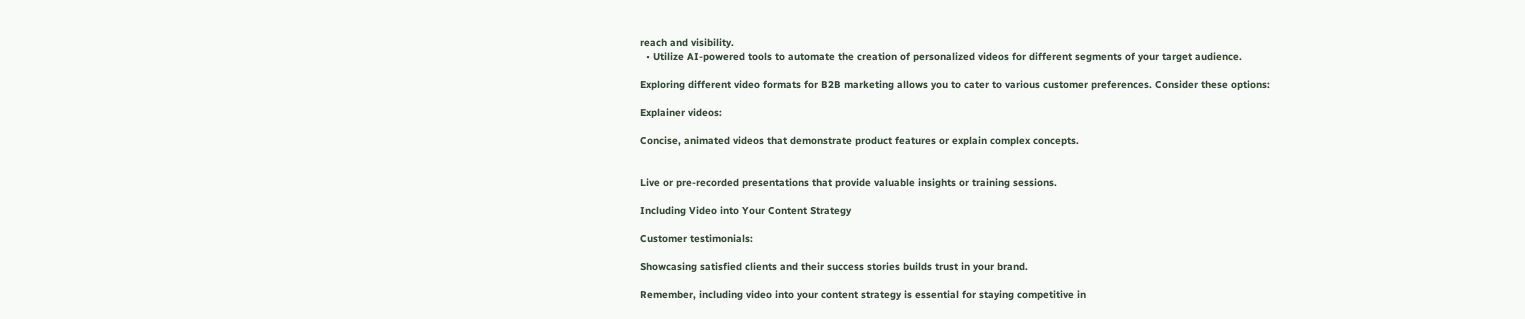reach and visibility.
  • Utilize AI-powered tools to automate the creation of personalized videos for different segments of your target audience.

Exploring different video formats for B2B marketing allows you to cater to various customer preferences. Consider these options:

Explainer videos:

Concise, animated videos that demonstrate product features or explain complex concepts.


Live or pre-recorded presentations that provide valuable insights or training sessions.

Including Video into Your Content Strategy

Customer testimonials:

Showcasing satisfied clients and their success stories builds trust in your brand.

Remember, including video into your content strategy is essential for staying competitive in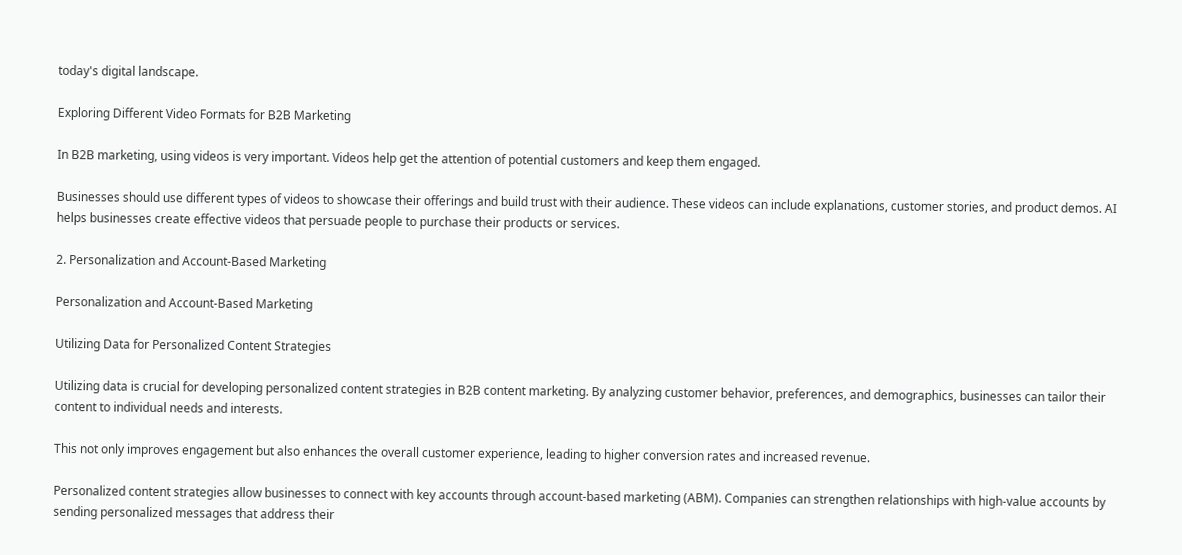today's digital landscape.

Exploring Different Video Formats for B2B Marketing

In B2B marketing, using videos is very important. Videos help get the attention of potential customers and keep them engaged.

Businesses should use different types of videos to showcase their offerings and build trust with their audience. These videos can include explanations, customer stories, and product demos. AI helps businesses create effective videos that persuade people to purchase their products or services.

2. Personalization and Account-Based Marketing

Personalization and Account-Based Marketing

Utilizing Data for Personalized Content Strategies

Utilizing data is crucial for developing personalized content strategies in B2B content marketing. By analyzing customer behavior, preferences, and demographics, businesses can tailor their content to individual needs and interests.

This not only improves engagement but also enhances the overall customer experience, leading to higher conversion rates and increased revenue.

Personalized content strategies allow businesses to connect with key accounts through account-based marketing (ABM). Companies can strengthen relationships with high-value accounts by sending personalized messages that address their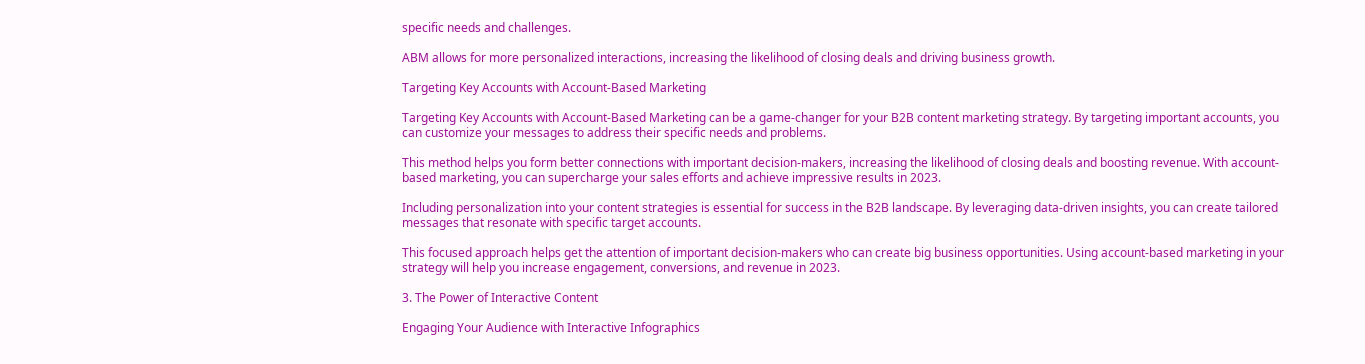specific needs and challenges.

ABM allows for more personalized interactions, increasing the likelihood of closing deals and driving business growth.

Targeting Key Accounts with Account-Based Marketing

Targeting Key Accounts with Account-Based Marketing can be a game-changer for your B2B content marketing strategy. By targeting important accounts, you can customize your messages to address their specific needs and problems.

This method helps you form better connections with important decision-makers, increasing the likelihood of closing deals and boosting revenue. With account-based marketing, you can supercharge your sales efforts and achieve impressive results in 2023.

Including personalization into your content strategies is essential for success in the B2B landscape. By leveraging data-driven insights, you can create tailored messages that resonate with specific target accounts.

This focused approach helps get the attention of important decision-makers who can create big business opportunities. Using account-based marketing in your strategy will help you increase engagement, conversions, and revenue in 2023.

3. The Power of Interactive Content

Engaging Your Audience with Interactive Infographics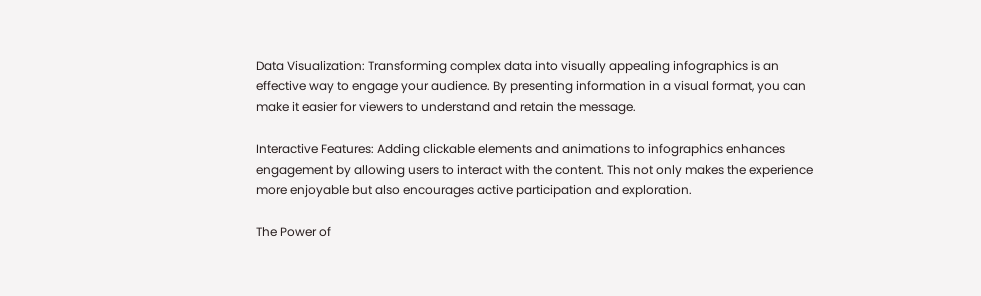Data Visualization: Transforming complex data into visually appealing infographics is an effective way to engage your audience. By presenting information in a visual format, you can make it easier for viewers to understand and retain the message.

Interactive Features: Adding clickable elements and animations to infographics enhances engagement by allowing users to interact with the content. This not only makes the experience more enjoyable but also encourages active participation and exploration.

The Power of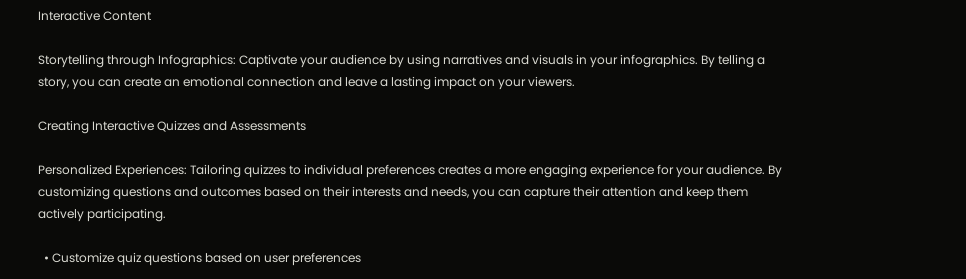Interactive Content

Storytelling through Infographics: Captivate your audience by using narratives and visuals in your infographics. By telling a story, you can create an emotional connection and leave a lasting impact on your viewers.

Creating Interactive Quizzes and Assessments

Personalized Experiences: Tailoring quizzes to individual preferences creates a more engaging experience for your audience. By customizing questions and outcomes based on their interests and needs, you can capture their attention and keep them actively participating.

  • Customize quiz questions based on user preferences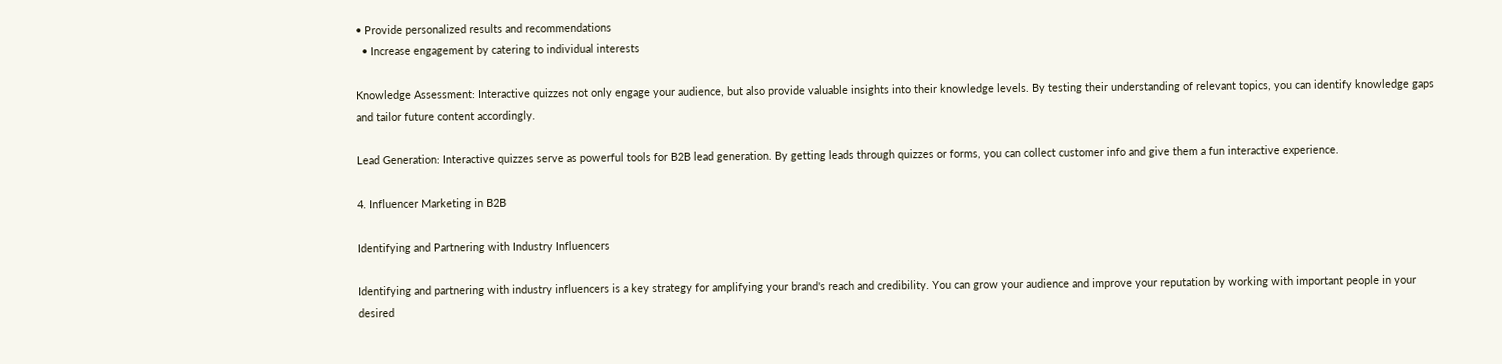• Provide personalized results and recommendations
  • Increase engagement by catering to individual interests

Knowledge Assessment: Interactive quizzes not only engage your audience, but also provide valuable insights into their knowledge levels. By testing their understanding of relevant topics, you can identify knowledge gaps and tailor future content accordingly.

Lead Generation: Interactive quizzes serve as powerful tools for B2B lead generation. By getting leads through quizzes or forms, you can collect customer info and give them a fun interactive experience.

4. Influencer Marketing in B2B

Identifying and Partnering with Industry Influencers

Identifying and partnering with industry influencers is a key strategy for amplifying your brand's reach and credibility. You can grow your audience and improve your reputation by working with important people in your desired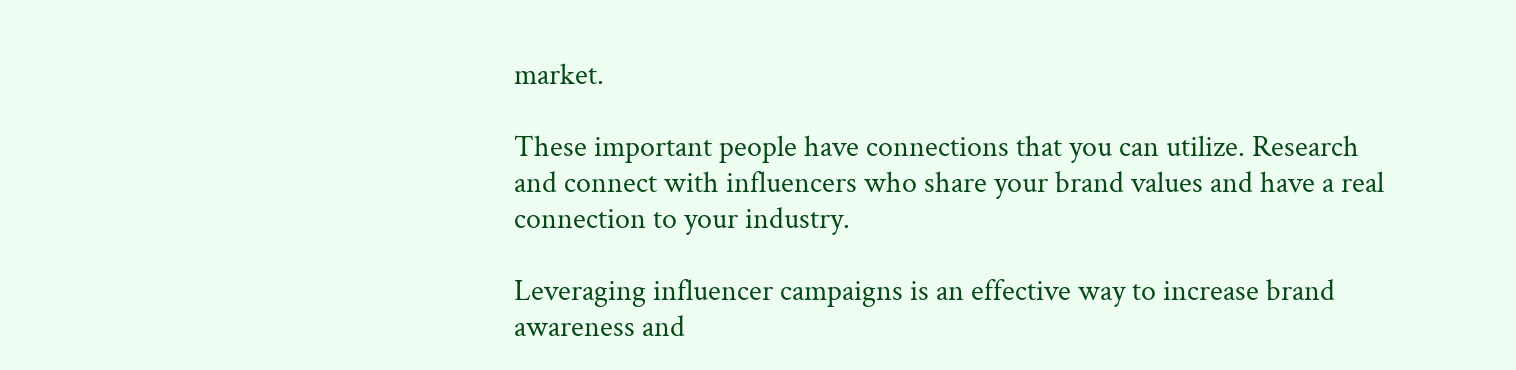market.

These important people have connections that you can utilize. Research and connect with influencers who share your brand values and have a real connection to your industry.

Leveraging influencer campaigns is an effective way to increase brand awareness and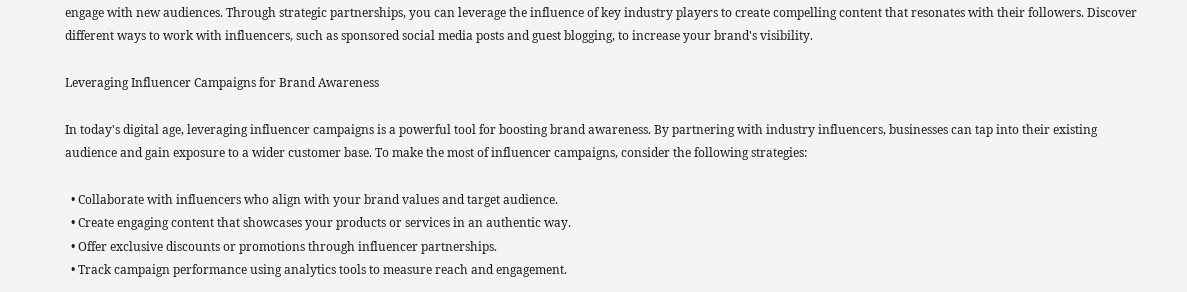engage with new audiences. Through strategic partnerships, you can leverage the influence of key industry players to create compelling content that resonates with their followers. Discover different ways to work with influencers, such as sponsored social media posts and guest blogging, to increase your brand's visibility.

Leveraging Influencer Campaigns for Brand Awareness

In today's digital age, leveraging influencer campaigns is a powerful tool for boosting brand awareness. By partnering with industry influencers, businesses can tap into their existing audience and gain exposure to a wider customer base. To make the most of influencer campaigns, consider the following strategies:

  • Collaborate with influencers who align with your brand values and target audience.
  • Create engaging content that showcases your products or services in an authentic way.
  • Offer exclusive discounts or promotions through influencer partnerships.
  • Track campaign performance using analytics tools to measure reach and engagement.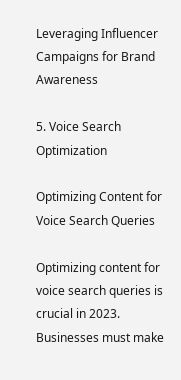Leveraging Influencer Campaigns for Brand Awareness

5. Voice Search Optimization

Optimizing Content for Voice Search Queries

Optimizing content for voice search queries is crucial in 2023. Businesses must make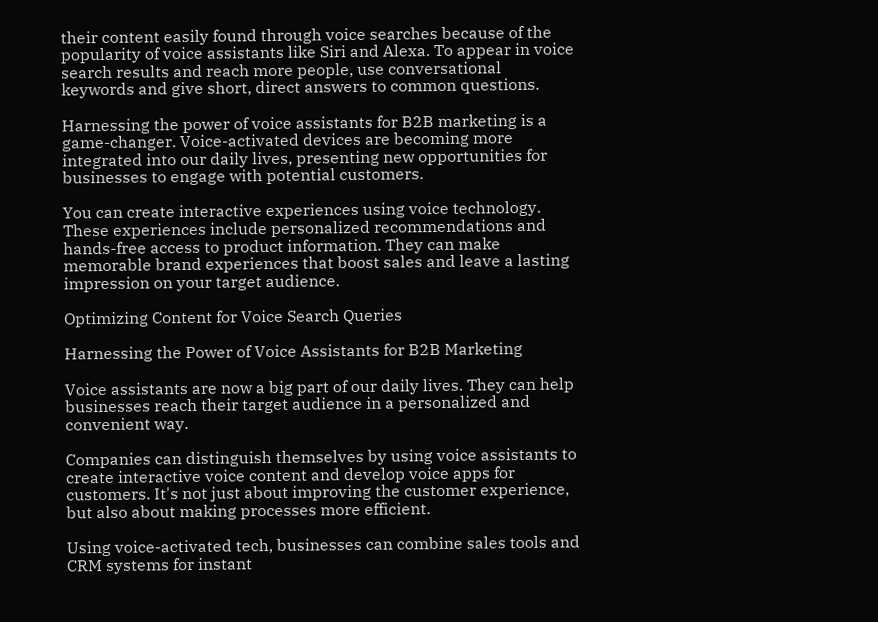their content easily found through voice searches because of the popularity of voice assistants like Siri and Alexa. To appear in voice search results and reach more people, use conversational keywords and give short, direct answers to common questions.

Harnessing the power of voice assistants for B2B marketing is a game-changer. Voice-activated devices are becoming more integrated into our daily lives, presenting new opportunities for businesses to engage with potential customers.

You can create interactive experiences using voice technology. These experiences include personalized recommendations and hands-free access to product information. They can make memorable brand experiences that boost sales and leave a lasting impression on your target audience.

Optimizing Content for Voice Search Queries

Harnessing the Power of Voice Assistants for B2B Marketing

Voice assistants are now a big part of our daily lives. They can help businesses reach their target audience in a personalized and convenient way.

Companies can distinguish themselves by using voice assistants to create interactive voice content and develop voice apps for customers. It's not just about improving the customer experience, but also about making processes more efficient.

Using voice-activated tech, businesses can combine sales tools and CRM systems for instant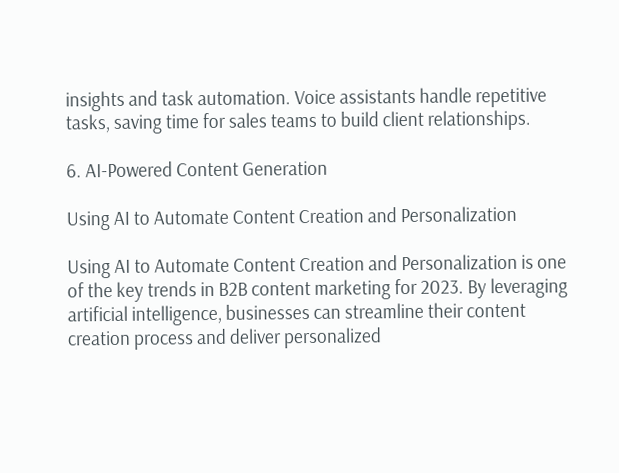insights and task automation. Voice assistants handle repetitive tasks, saving time for sales teams to build client relationships.

6. AI-Powered Content Generation

Using AI to Automate Content Creation and Personalization

Using AI to Automate Content Creation and Personalization is one of the key trends in B2B content marketing for 2023. By leveraging artificial intelligence, businesses can streamline their content creation process and deliver personalized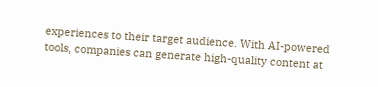experiences to their target audience. With AI-powered tools, companies can generate high-quality content at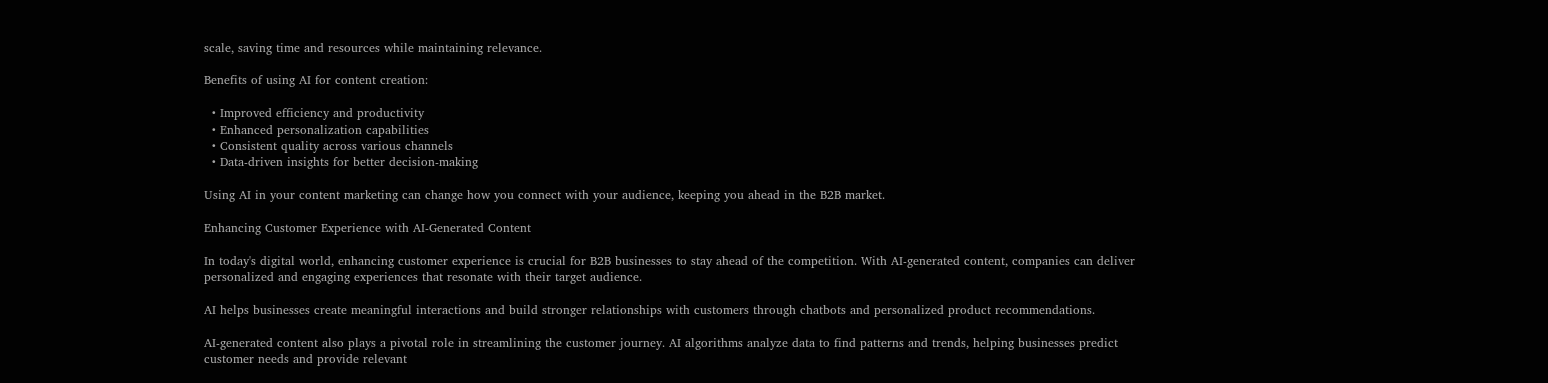scale, saving time and resources while maintaining relevance.

Benefits of using AI for content creation:

  • Improved efficiency and productivity
  • Enhanced personalization capabilities
  • Consistent quality across various channels
  • Data-driven insights for better decision-making

Using AI in your content marketing can change how you connect with your audience, keeping you ahead in the B2B market.

Enhancing Customer Experience with AI-Generated Content

In today's digital world, enhancing customer experience is crucial for B2B businesses to stay ahead of the competition. With AI-generated content, companies can deliver personalized and engaging experiences that resonate with their target audience.

AI helps businesses create meaningful interactions and build stronger relationships with customers through chatbots and personalized product recommendations.

AI-generated content also plays a pivotal role in streamlining the customer journey. AI algorithms analyze data to find patterns and trends, helping businesses predict customer needs and provide relevant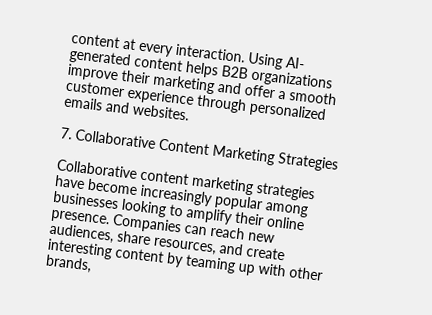content at every interaction. Using AI-generated content helps B2B organizations improve their marketing and offer a smooth customer experience through personalized emails and websites.

7. Collaborative Content Marketing Strategies

Collaborative content marketing strategies have become increasingly popular among businesses looking to amplify their online presence. Companies can reach new audiences, share resources, and create interesting content by teaming up with other brands,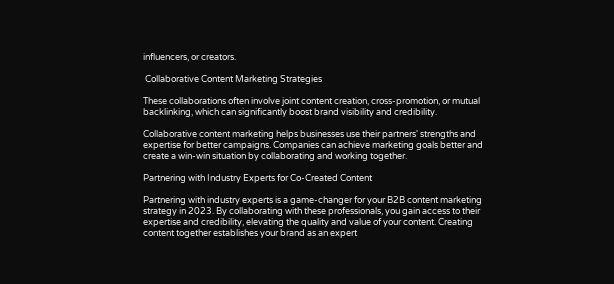influencers, or creators.

 Collaborative Content Marketing Strategies

These collaborations often involve joint content creation, cross-promotion, or mutual backlinking, which can significantly boost brand visibility and credibility.

Collaborative content marketing helps businesses use their partners' strengths and expertise for better campaigns. Companies can achieve marketing goals better and create a win-win situation by collaborating and working together.

Partnering with Industry Experts for Co-Created Content

Partnering with industry experts is a game-changer for your B2B content marketing strategy in 2023. By collaborating with these professionals, you gain access to their expertise and credibility, elevating the quality and value of your content. Creating content together establishes your brand as an expert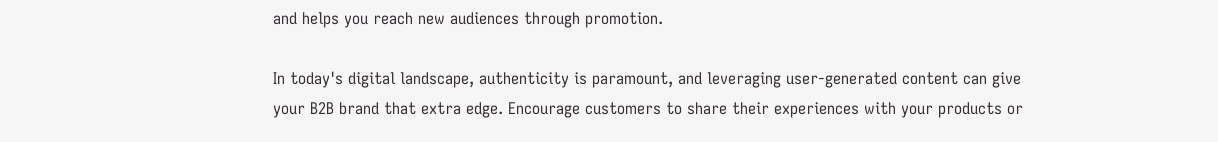and helps you reach new audiences through promotion.

In today's digital landscape, authenticity is paramount, and leveraging user-generated content can give your B2B brand that extra edge. Encourage customers to share their experiences with your products or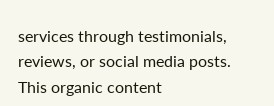services through testimonials, reviews, or social media posts. This organic content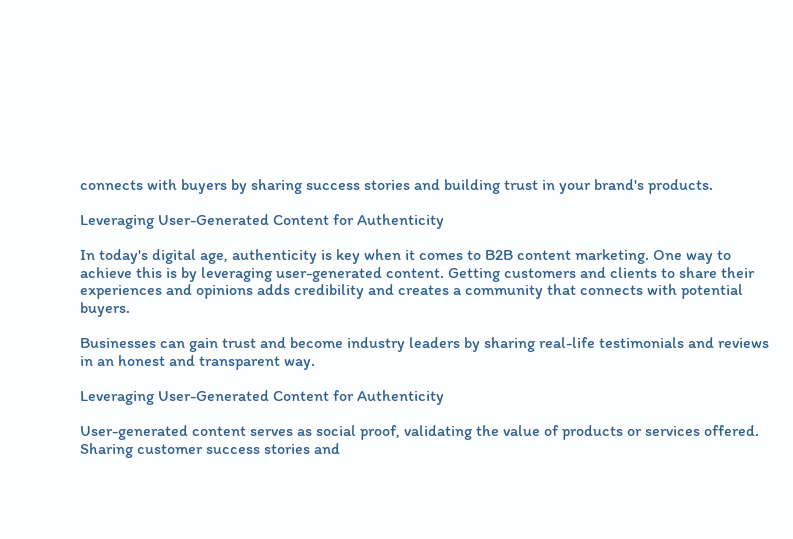connects with buyers by sharing success stories and building trust in your brand's products.

Leveraging User-Generated Content for Authenticity

In today's digital age, authenticity is key when it comes to B2B content marketing. One way to achieve this is by leveraging user-generated content. Getting customers and clients to share their experiences and opinions adds credibility and creates a community that connects with potential buyers.

Businesses can gain trust and become industry leaders by sharing real-life testimonials and reviews in an honest and transparent way.

Leveraging User-Generated Content for Authenticity

User-generated content serves as social proof, validating the value of products or services offered. Sharing customer success stories and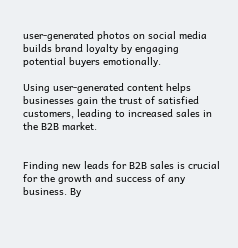user-generated photos on social media builds brand loyalty by engaging potential buyers emotionally.

Using user-generated content helps businesses gain the trust of satisfied customers, leading to increased sales in the B2B market.


Finding new leads for B2B sales is crucial for the growth and success of any business. By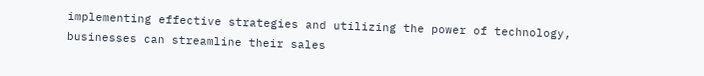implementing effective strategies and utilizing the power of technology, businesses can streamline their sales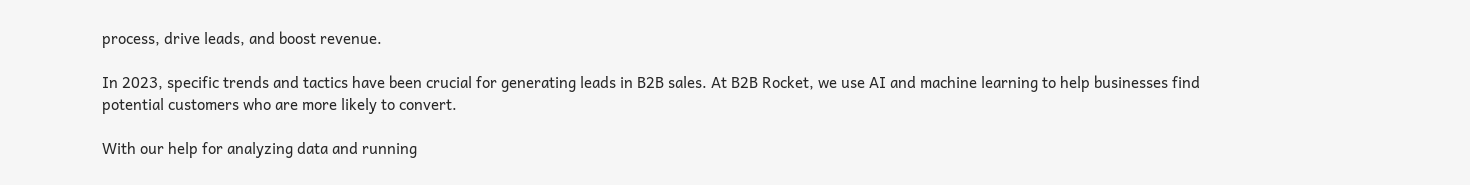process, drive leads, and boost revenue.

In 2023, specific trends and tactics have been crucial for generating leads in B2B sales. At B2B Rocket, we use AI and machine learning to help businesses find potential customers who are more likely to convert.

With our help for analyzing data and running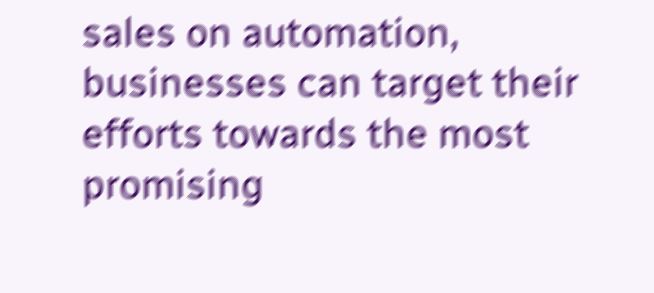sales on automation, businesses can target their efforts towards the most promising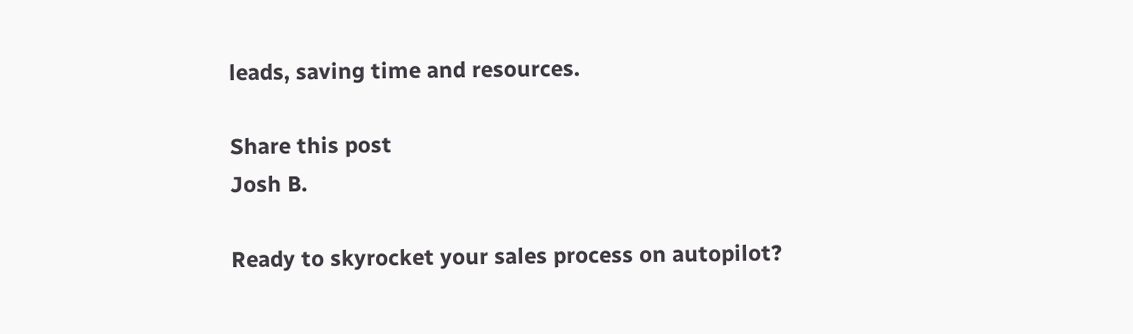leads, saving time and resources.

Share this post
Josh B.

Ready to skyrocket your sales process on autopilot?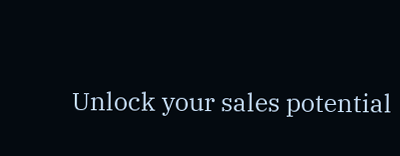Unlock your sales potential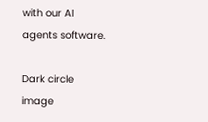with our AI agents software.

Dark circle image